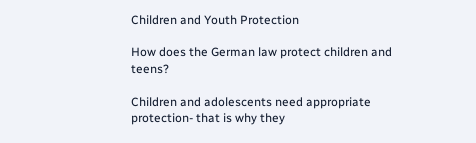Children and Youth Protection

How does the German law protect children and teens?

Children and adolescents need appropriate protection- that is why they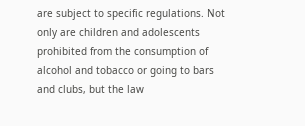are subject to specific regulations. Not only are children and adolescents prohibited from the consumption of alcohol and tobacco or going to bars and clubs, but the law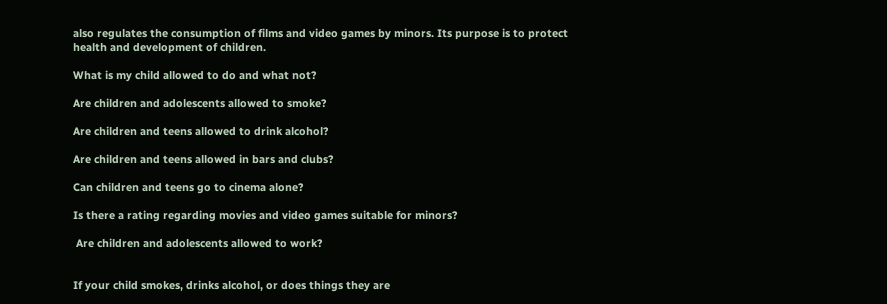also regulates the consumption of films and video games by minors. Its purpose is to protect health and development of children.

What is my child allowed to do and what not?

Are children and adolescents allowed to smoke?

Are children and teens allowed to drink alcohol?

Are children and teens allowed in bars and clubs?

Can children and teens go to cinema alone?

Is there a rating regarding movies and video games suitable for minors?

 Are children and adolescents allowed to work?


If your child smokes, drinks alcohol, or does things they are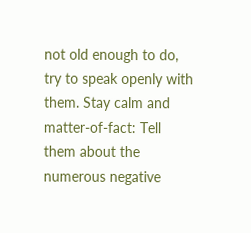not old enough to do, try to speak openly with them. Stay calm and matter-of-fact: Tell them about the numerous negative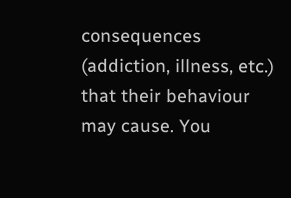consequences (addiction, illness, etc.) that their behaviour may cause. You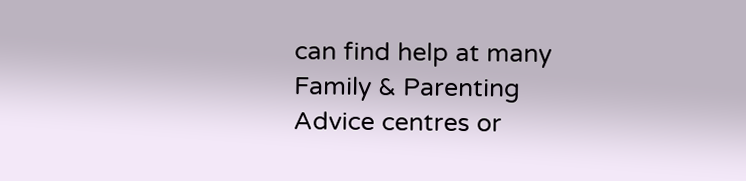can find help at many Family & Parenting Advice centres or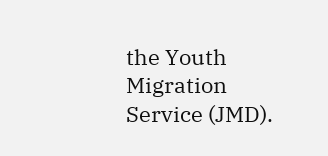the Youth Migration Service (JMD).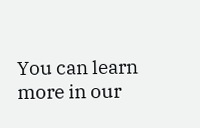You can learn more in our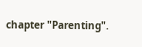chapter "Parenting".